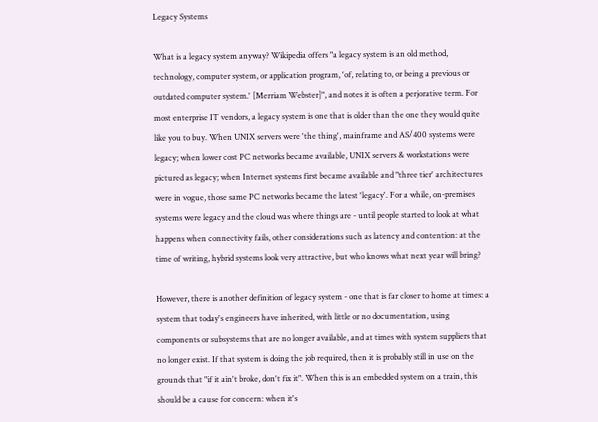Legacy Systems

What is a legacy system anyway? Wikipedia offers "a legacy system is an old method, technology, computer system, or application program, 'of, relating to, or being a previous or outdated computer system.' [Merriam Webster]", and notes it is often a perjorative term. For most enterprise IT vendors, a legacy system is one that is older than the one they would quite like you to buy. When UNIX servers were 'the thing', mainframe and AS/400 systems were legacy; when lower cost PC networks became available, UNIX servers & workstations were pictured as legacy; when Internet systems first became available and "three tier' architectures were in vogue, those same PC networks became the latest 'legacy'. For a while, on-premises systems were legacy and the cloud was where things are - until people started to look at what happens when connectivity fails, other considerations such as latency and contention: at the time of writing, hybrid systems look very attractive, but who knows what next year will bring?

However, there is another definition of legacy system - one that is far closer to home at times: a system that today's engineers have inherited, with little or no documentation, using components or subsystems that are no longer available, and at times with system suppliers that no longer exist. If that system is doing the job required, then it is probably still in use on the grounds that "if it ain't broke, don't fix it". When this is an embedded system on a train, this should be a cause for concern: when it's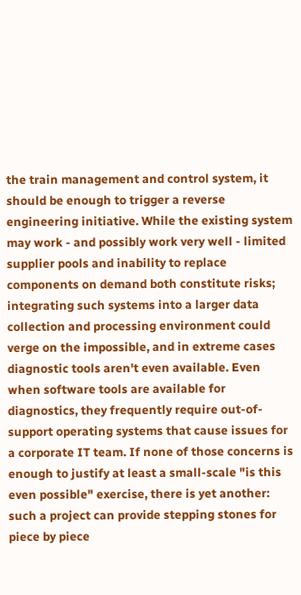the train management and control system, it should be enough to trigger a reverse engineering initiative. While the existing system may work - and possibly work very well - limited supplier pools and inability to replace components on demand both constitute risks; integrating such systems into a larger data collection and processing environment could verge on the impossible, and in extreme cases diagnostic tools aren't even available. Even when software tools are available for diagnostics, they frequently require out-of-support operating systems that cause issues for a corporate IT team. If none of those concerns is enough to justify at least a small-scale "is this even possible" exercise, there is yet another: such a project can provide stepping stones for piece by piece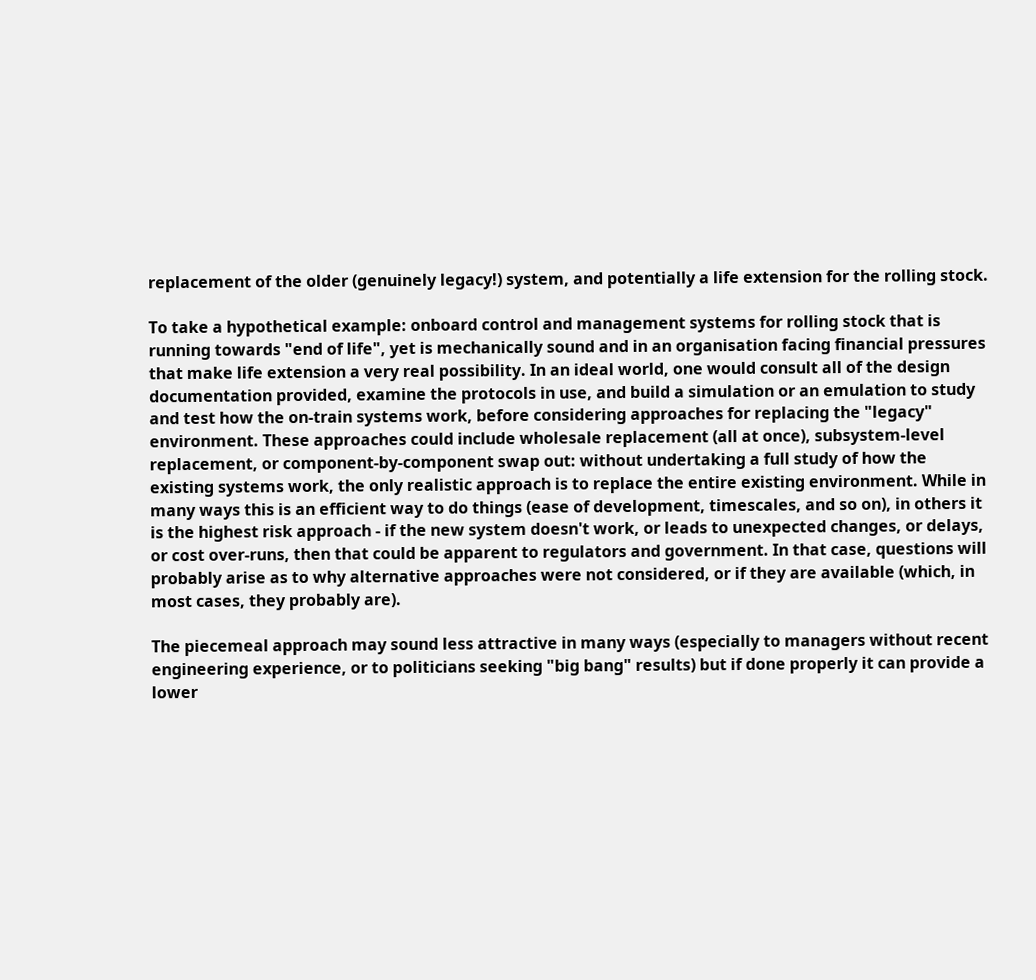replacement of the older (genuinely legacy!) system, and potentially a life extension for the rolling stock.

To take a hypothetical example: onboard control and management systems for rolling stock that is running towards "end of life", yet is mechanically sound and in an organisation facing financial pressures that make life extension a very real possibility. In an ideal world, one would consult all of the design documentation provided, examine the protocols in use, and build a simulation or an emulation to study and test how the on-train systems work, before considering approaches for replacing the "legacy" environment. These approaches could include wholesale replacement (all at once), subsystem-level replacement, or component-by-component swap out: without undertaking a full study of how the existing systems work, the only realistic approach is to replace the entire existing environment. While in many ways this is an efficient way to do things (ease of development, timescales, and so on), in others it is the highest risk approach - if the new system doesn't work, or leads to unexpected changes, or delays, or cost over-runs, then that could be apparent to regulators and government. In that case, questions will probably arise as to why alternative approaches were not considered, or if they are available (which, in most cases, they probably are).

The piecemeal approach may sound less attractive in many ways (especially to managers without recent engineering experience, or to politicians seeking "big bang" results) but if done properly it can provide a lower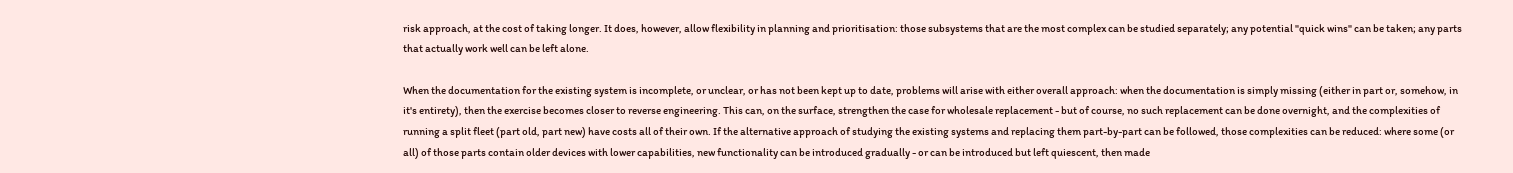risk approach, at the cost of taking longer. It does, however, allow flexibility in planning and prioritisation: those subsystems that are the most complex can be studied separately; any potential "quick wins" can be taken; any parts that actually work well can be left alone.

When the documentation for the existing system is incomplete, or unclear, or has not been kept up to date, problems will arise with either overall approach: when the documentation is simply missing (either in part or, somehow, in it's entirety), then the exercise becomes closer to reverse engineering. This can, on the surface, strengthen the case for wholesale replacement - but of course, no such replacement can be done overnight, and the complexities of running a split fleet (part old, part new) have costs all of their own. If the alternative approach of studying the existing systems and replacing them part-by-part can be followed, those complexities can be reduced: where some (or all) of those parts contain older devices with lower capabilities, new functionality can be introduced gradually - or can be introduced but left quiescent, then made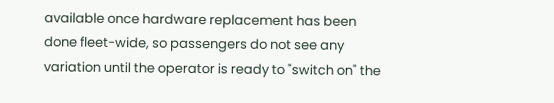available once hardware replacement has been done fleet-wide, so passengers do not see any variation until the operator is ready to "switch on" the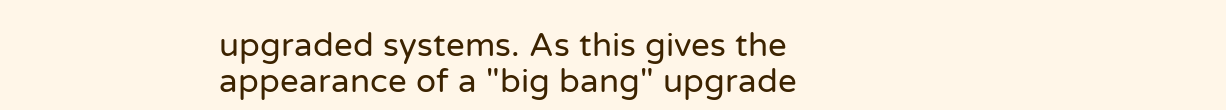upgraded systems. As this gives the appearance of a "big bang" upgrade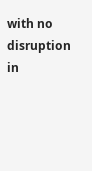with no disruption in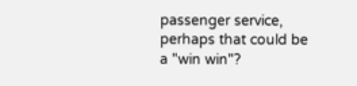passenger service, perhaps that could be a "win win"?